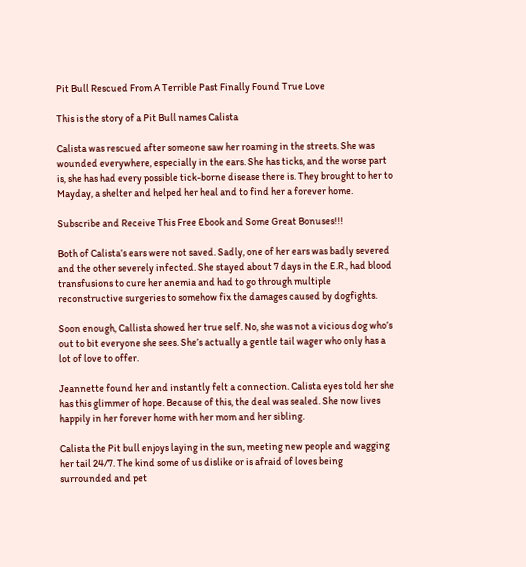Pit Bull Rescued From A Terrible Past Finally Found True Love

This is the story of a Pit Bull names Calista

Calista was rescued after someone saw her roaming in the streets. She was wounded everywhere, especially in the ears. She has ticks, and the worse part is, she has had every possible tick-borne disease there is. They brought to her to Mayday, a shelter and helped her heal and to find her a forever home.

Subscribe and Receive This Free Ebook and Some Great Bonuses!!!

Both of Calista’s ears were not saved. Sadly, one of her ears was badly severed and the other severely infected. She stayed about 7 days in the E.R., had blood transfusions to cure her anemia and had to go through multiple reconstructive surgeries to somehow fix the damages caused by dogfights.

Soon enough, Callista showed her true self. No, she was not a vicious dog who’s out to bit everyone she sees. She’s actually a gentle tail wager who only has a lot of love to offer.

Jeannette found her and instantly felt a connection. Calista eyes told her she has this glimmer of hope. Because of this, the deal was sealed. She now lives happily in her forever home with her mom and her sibling.

Calista the Pit bull enjoys laying in the sun, meeting new people and wagging her tail 24/7. The kind some of us dislike or is afraid of loves being surrounded and pet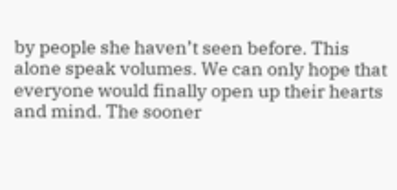by people she haven’t seen before. This alone speak volumes. We can only hope that everyone would finally open up their hearts and mind. The sooner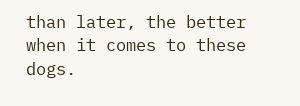than later, the better when it comes to these dogs.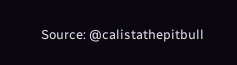Source: @calistathepitbull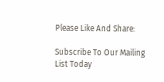Please Like And Share:

Subscribe To Our Mailing List Today